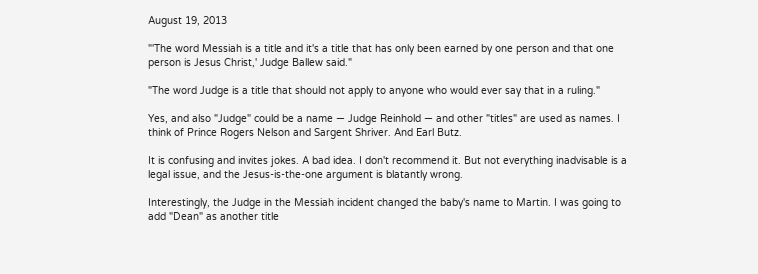August 19, 2013

"'The word Messiah is a title and it's a title that has only been earned by one person and that one person is Jesus Christ,' Judge Ballew said."

"The word Judge is a title that should not apply to anyone who would ever say that in a ruling."

Yes, and also "Judge" could be a name — Judge Reinhold — and other "titles" are used as names. I think of Prince Rogers Nelson and Sargent Shriver. And Earl Butz.

It is confusing and invites jokes. A bad idea. I don't recommend it. But not everything inadvisable is a legal issue, and the Jesus-is-the-one argument is blatantly wrong.

Interestingly, the Judge in the Messiah incident changed the baby's name to Martin. I was going to add "Dean" as another title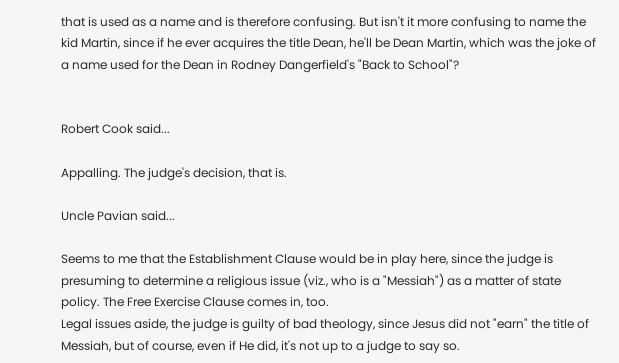that is used as a name and is therefore confusing. But isn't it more confusing to name the kid Martin, since if he ever acquires the title Dean, he'll be Dean Martin, which was the joke of a name used for the Dean in Rodney Dangerfield's "Back to School"?


Robert Cook said...

Appalling. The judge's decision, that is.

Uncle Pavian said...

Seems to me that the Establishment Clause would be in play here, since the judge is presuming to determine a religious issue (viz., who is a "Messiah") as a matter of state policy. The Free Exercise Clause comes in, too.
Legal issues aside, the judge is guilty of bad theology, since Jesus did not "earn" the title of Messiah, but of course, even if He did, it's not up to a judge to say so.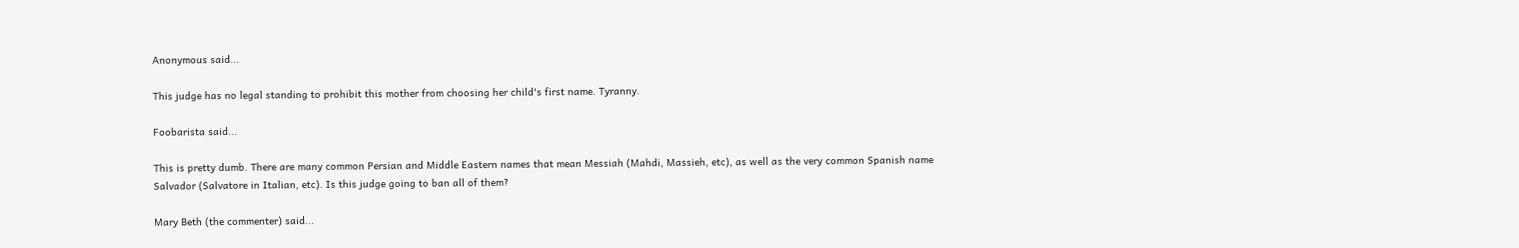Anonymous said...

This judge has no legal standing to prohibit this mother from choosing her child's first name. Tyranny.

Foobarista said...

This is pretty dumb. There are many common Persian and Middle Eastern names that mean Messiah (Mahdi, Massieh, etc), as well as the very common Spanish name Salvador (Salvatore in Italian, etc). Is this judge going to ban all of them?

Mary Beth (the commenter) said...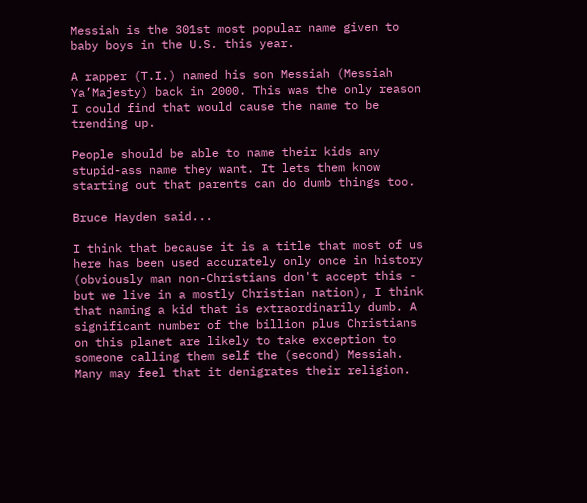Messiah is the 301st most popular name given to baby boys in the U.S. this year.

A rapper (T.I.) named his son Messiah (Messiah Ya’Majesty) back in 2000. This was the only reason I could find that would cause the name to be trending up.

People should be able to name their kids any stupid-ass name they want. It lets them know starting out that parents can do dumb things too.

Bruce Hayden said...

I think that because it is a title that most of us here has been used accurately only once in history (obviously man non-Christians don't accept this - but we live in a mostly Christian nation), I think that naming a kid that is extraordinarily dumb. A significant number of the billion plus Christians on this planet are likely to take exception to someone calling them self the (second) Messiah. Many may feel that it denigrates their religion.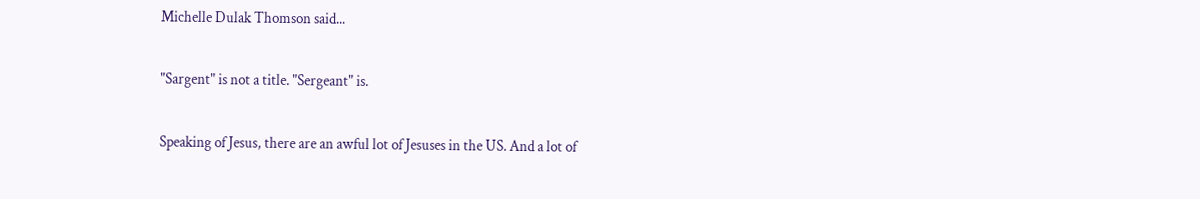Michelle Dulak Thomson said...

"Sargent" is not a title. "Sergeant" is.

Speaking of Jesus, there are an awful lot of Jesuses in the US. And a lot of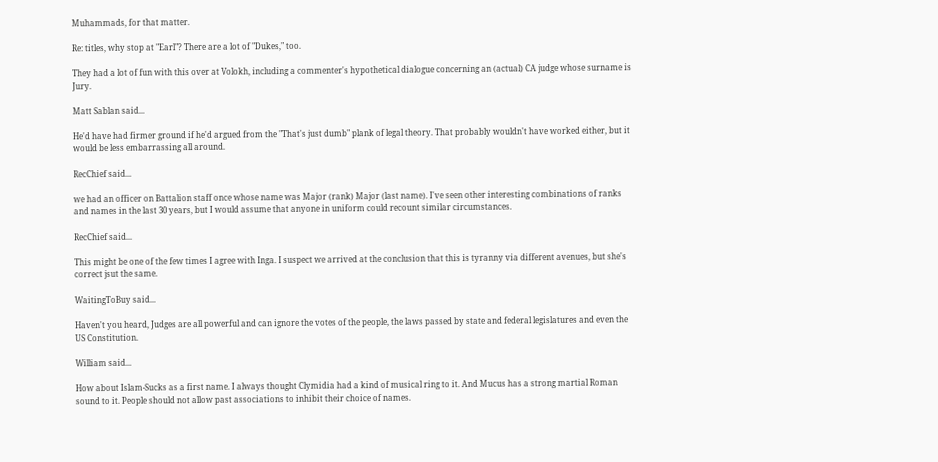Muhammads, for that matter.

Re: titles, why stop at "Earl"? There are a lot of "Dukes," too.

They had a lot of fun with this over at Volokh, including a commenter's hypothetical dialogue concerning an (actual) CA judge whose surname is Jury.

Matt Sablan said...

He'd have had firmer ground if he'd argued from the "That's just dumb" plank of legal theory. That probably wouldn't have worked either, but it would be less embarrassing all around.

RecChief said...

we had an officer on Battalion staff once whose name was Major (rank) Major (last name). I've seen other interesting combinations of ranks and names in the last 30 years, but I would assume that anyone in uniform could recount similar circumstances.

RecChief said...

This might be one of the few times I agree with Inga. I suspect we arrived at the conclusion that this is tyranny via different avenues, but she's correct jsut the same.

WaitingToBuy said...

Haven't you heard, Judges are all powerful and can ignore the votes of the people, the laws passed by state and federal legislatures and even the US Constitution.

William said...

How about Islam-Sucks as a first name. I always thought Clymidia had a kind of musical ring to it. And Mucus has a strong martial Roman sound to it. People should not allow past associations to inhibit their choice of names.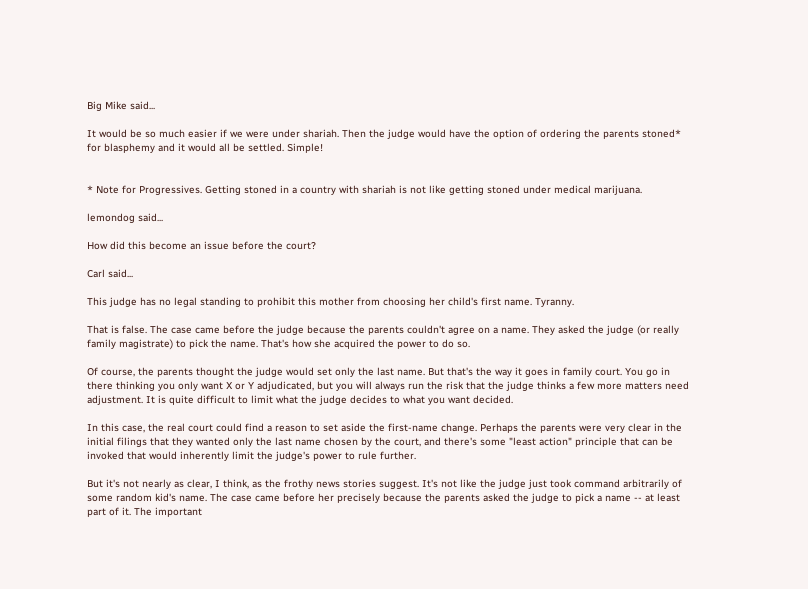Big Mike said...

It would be so much easier if we were under shariah. Then the judge would have the option of ordering the parents stoned* for blasphemy and it would all be settled. Simple!


* Note for Progressives. Getting stoned in a country with shariah is not like getting stoned under medical marijuana.

lemondog said...

How did this become an issue before the court?

Carl said...

This judge has no legal standing to prohibit this mother from choosing her child's first name. Tyranny.

That is false. The case came before the judge because the parents couldn't agree on a name. They asked the judge (or really family magistrate) to pick the name. That's how she acquired the power to do so.

Of course, the parents thought the judge would set only the last name. But that's the way it goes in family court. You go in there thinking you only want X or Y adjudicated, but you will always run the risk that the judge thinks a few more matters need adjustment. It is quite difficult to limit what the judge decides to what you want decided.

In this case, the real court could find a reason to set aside the first-name change. Perhaps the parents were very clear in the initial filings that they wanted only the last name chosen by the court, and there's some "least action" principle that can be invoked that would inherently limit the judge's power to rule further.

But it's not nearly as clear, I think, as the frothy news stories suggest. It's not like the judge just took command arbitrarily of some random kid's name. The case came before her precisely because the parents asked the judge to pick a name -- at least part of it. The important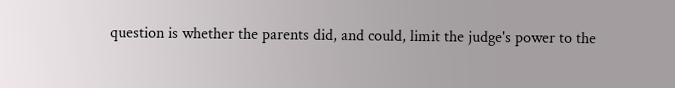question is whether the parents did, and could, limit the judge's power to the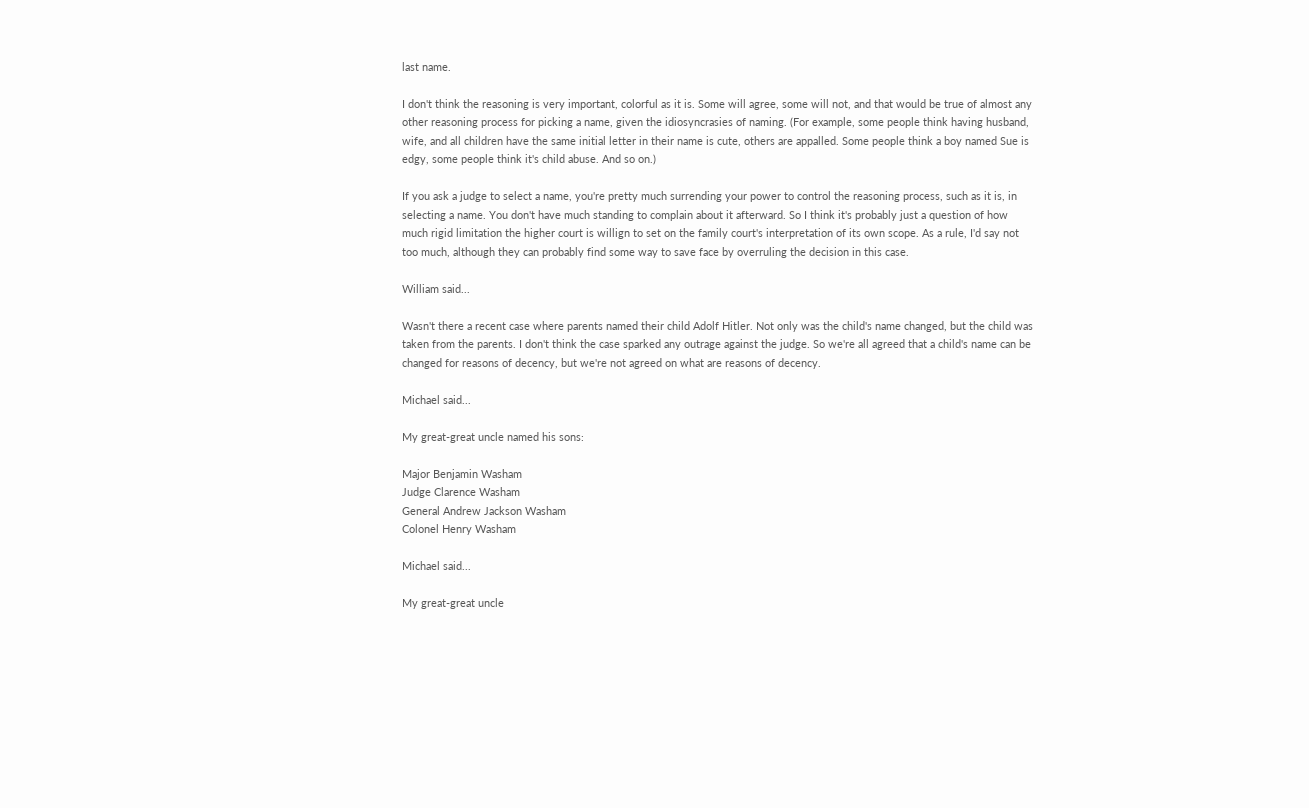last name.

I don't think the reasoning is very important, colorful as it is. Some will agree, some will not, and that would be true of almost any other reasoning process for picking a name, given the idiosyncrasies of naming. (For example, some people think having husband, wife, and all children have the same initial letter in their name is cute, others are appalled. Some people think a boy named Sue is edgy, some people think it's child abuse. And so on.)

If you ask a judge to select a name, you're pretty much surrending your power to control the reasoning process, such as it is, in selecting a name. You don't have much standing to complain about it afterward. So I think it's probably just a question of how much rigid limitation the higher court is willign to set on the family court's interpretation of its own scope. As a rule, I'd say not too much, although they can probably find some way to save face by overruling the decision in this case.

William said...

Wasn't there a recent case where parents named their child Adolf Hitler. Not only was the child's name changed, but the child was taken from the parents. I don't think the case sparked any outrage against the judge. So we're all agreed that a child's name can be changed for reasons of decency, but we're not agreed on what are reasons of decency.

Michael said...

My great-great uncle named his sons:

Major Benjamin Washam
Judge Clarence Washam
General Andrew Jackson Washam
Colonel Henry Washam

Michael said...

My great-great uncle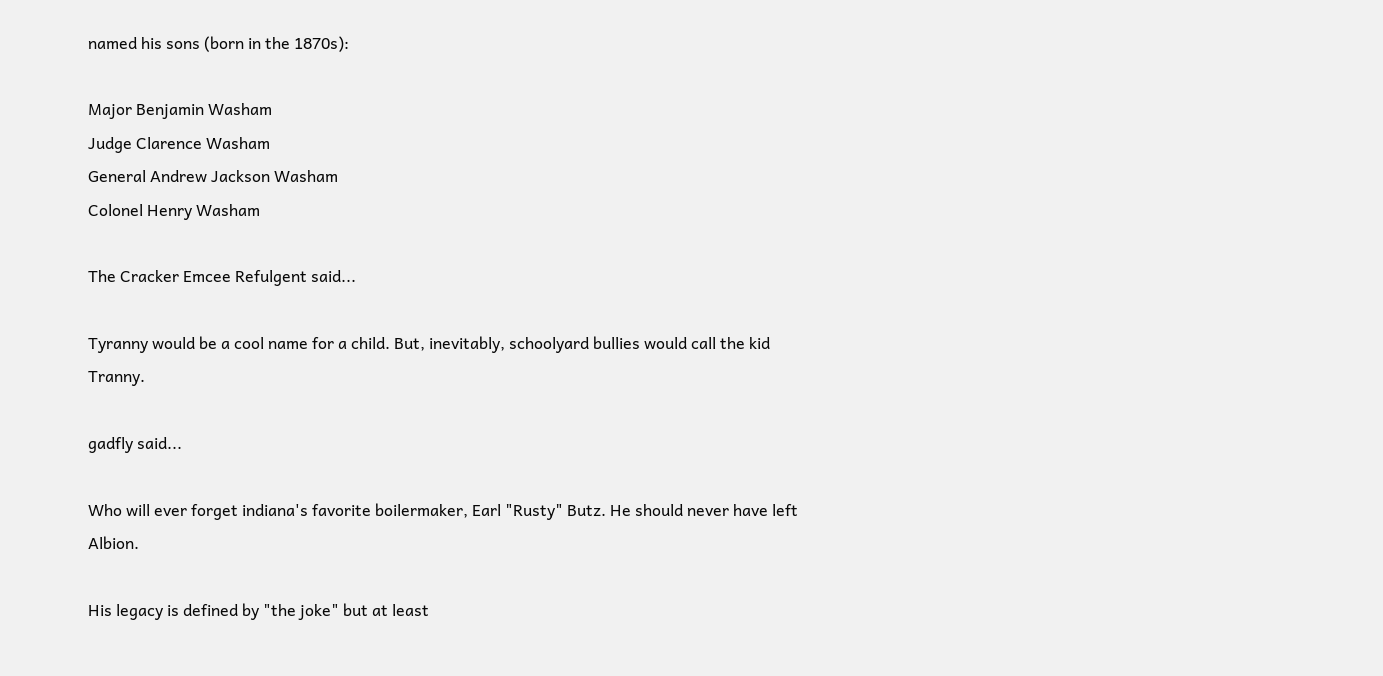named his sons (born in the 1870s):

Major Benjamin Washam
Judge Clarence Washam
General Andrew Jackson Washam
Colonel Henry Washam

The Cracker Emcee Refulgent said...

Tyranny would be a cool name for a child. But, inevitably, schoolyard bullies would call the kid Tranny.

gadfly said...

Who will ever forget indiana's favorite boilermaker, Earl "Rusty" Butz. He should never have left Albion.

His legacy is defined by "the joke" but at least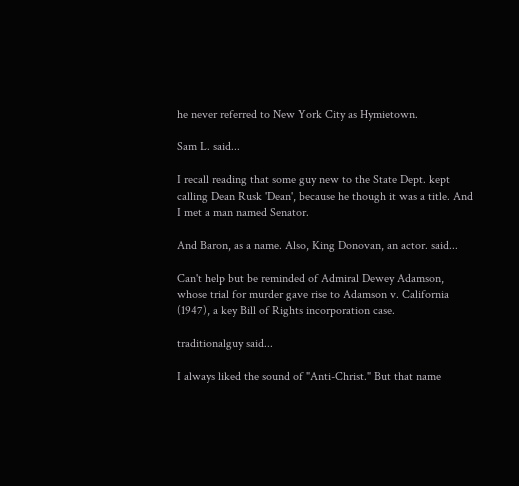he never referred to New York City as Hymietown.

Sam L. said...

I recall reading that some guy new to the State Dept. kept calling Dean Rusk 'Dean', because he though it was a title. And I met a man named Senator.

And Baron, as a name. Also, King Donovan, an actor. said...

Can't help but be reminded of Admiral Dewey Adamson, whose trial for murder gave rise to Adamson v. California (1947), a key Bill of Rights incorporation case.

traditionalguy said...

I always liked the sound of "Anti-Christ." But that name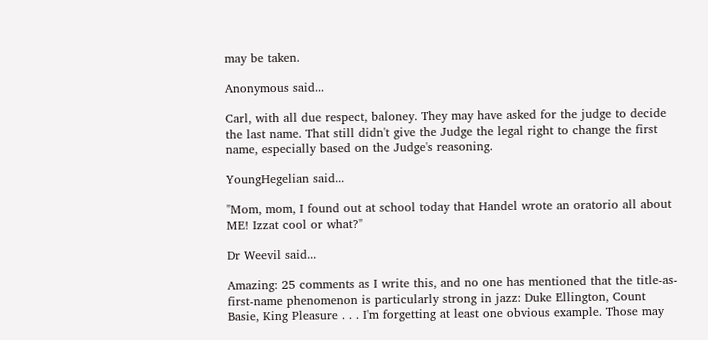may be taken.

Anonymous said...

Carl, with all due respect, baloney. They may have asked for the judge to decide the last name. That still didn't give the Judge the legal right to change the first name, especially based on the Judge's reasoning.

YoungHegelian said...

"Mom, mom, I found out at school today that Handel wrote an oratorio all about ME! Izzat cool or what?"

Dr Weevil said...

Amazing: 25 comments as I write this, and no one has mentioned that the title-as-first-name phenomenon is particularly strong in jazz: Duke Ellington, Count Basie, King Pleasure . . . I'm forgetting at least one obvious example. Those may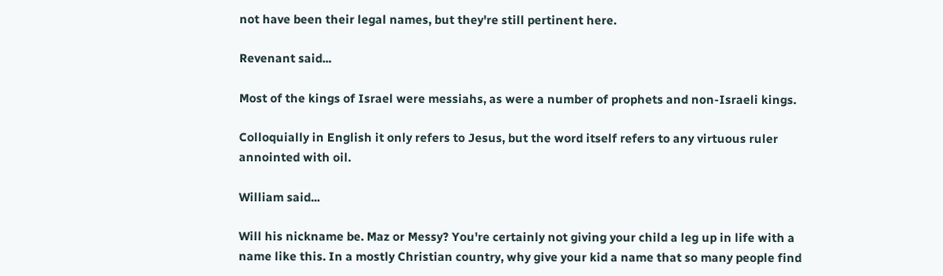not have been their legal names, but they're still pertinent here.

Revenant said...

Most of the kings of Israel were messiahs, as were a number of prophets and non-Israeli kings.

Colloquially in English it only refers to Jesus, but the word itself refers to any virtuous ruler annointed with oil.

William said...

Will his nickname be. Maz or Messy? You're certainly not giving your child a leg up in life with a name like this. In a mostly Christian country, why give your kid a name that so many people find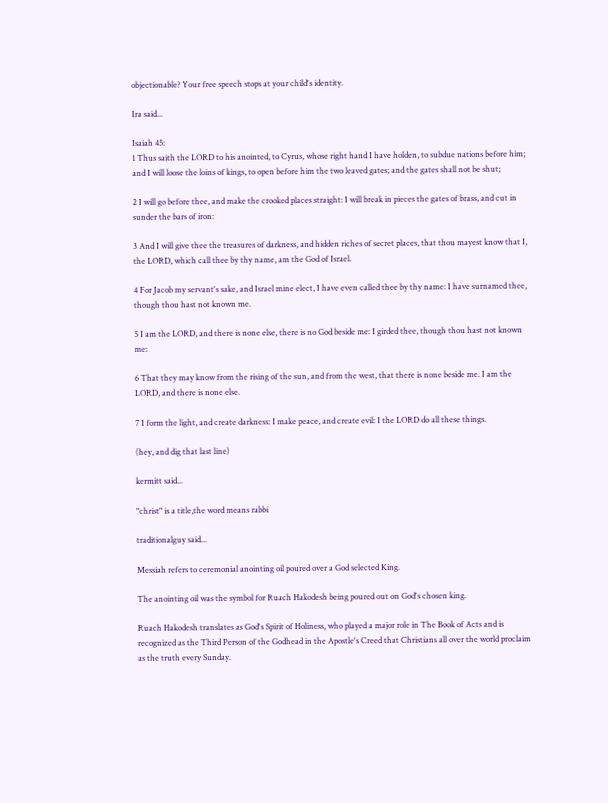objectionable? Your free speech stops at your child's identity.

Ira said...

Isaiah 45:
1 Thus saith the LORD to his anointed, to Cyrus, whose right hand I have holden, to subdue nations before him; and I will loose the loins of kings, to open before him the two leaved gates; and the gates shall not be shut;

2 I will go before thee, and make the crooked places straight: I will break in pieces the gates of brass, and cut in sunder the bars of iron:

3 And I will give thee the treasures of darkness, and hidden riches of secret places, that thou mayest know that I, the LORD, which call thee by thy name, am the God of Israel.

4 For Jacob my servant's sake, and Israel mine elect, I have even called thee by thy name: I have surnamed thee, though thou hast not known me.

5 I am the LORD, and there is none else, there is no God beside me: I girded thee, though thou hast not known me:

6 That they may know from the rising of the sun, and from the west, that there is none beside me. I am the LORD, and there is none else.

7 I form the light, and create darkness: I make peace, and create evil: I the LORD do all these things.

(hey, and dig that last line)

kermitt said...

"christ" is a title,the word means rabbi

traditionalguy said...

Messiah refers to ceremonial anointing oil poured over a God selected King.

The anointing oil was the symbol for Ruach Hakodesh being poured out on God's chosen king.

Ruach Hakodesh translates as God's Spirit of Holiness, who played a major role in The Book of Acts and is recognized as the Third Person of the Godhead in the Apostle's Creed that Christians all over the world proclaim as the truth every Sunday.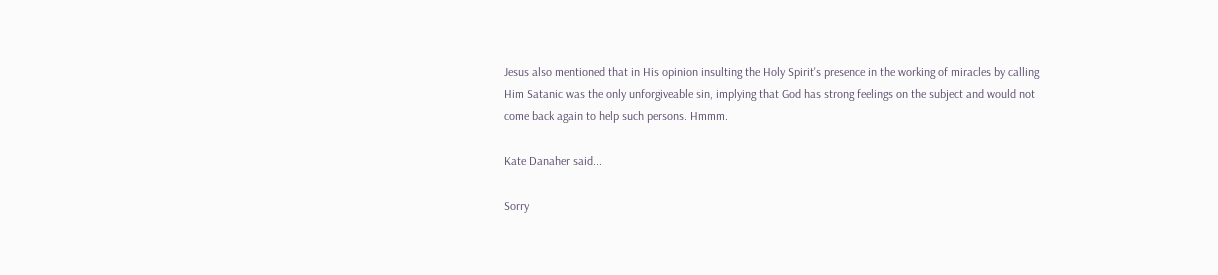Jesus also mentioned that in His opinion insulting the Holy Spirit's presence in the working of miracles by calling Him Satanic was the only unforgiveable sin, implying that God has strong feelings on the subject and would not come back again to help such persons. Hmmm.

Kate Danaher said...

Sorry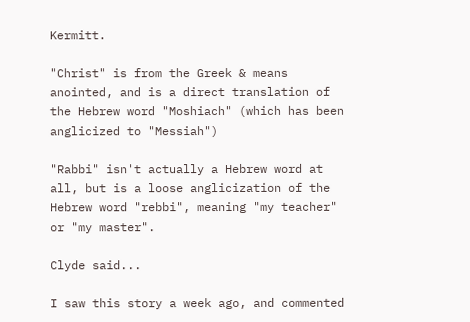Kermitt.

"Christ" is from the Greek & means anointed, and is a direct translation of the Hebrew word "Moshiach" (which has been anglicized to "Messiah")

"Rabbi" isn't actually a Hebrew word at all, but is a loose anglicization of the Hebrew word "rebbi", meaning "my teacher" or "my master".

Clyde said...

I saw this story a week ago, and commented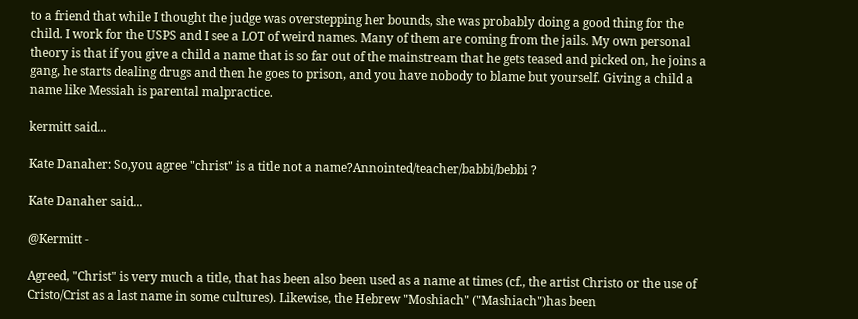to a friend that while I thought the judge was overstepping her bounds, she was probably doing a good thing for the child. I work for the USPS and I see a LOT of weird names. Many of them are coming from the jails. My own personal theory is that if you give a child a name that is so far out of the mainstream that he gets teased and picked on, he joins a gang, he starts dealing drugs and then he goes to prison, and you have nobody to blame but yourself. Giving a child a name like Messiah is parental malpractice.

kermitt said...

Kate Danaher: So,you agree "christ" is a title not a name?Annointed/teacher/babbi/bebbi ?

Kate Danaher said...

@Kermitt -

Agreed, "Christ" is very much a title, that has been also been used as a name at times (cf., the artist Christo or the use of Cristo/Crist as a last name in some cultures). Likewise, the Hebrew "Moshiach" ("Mashiach")has been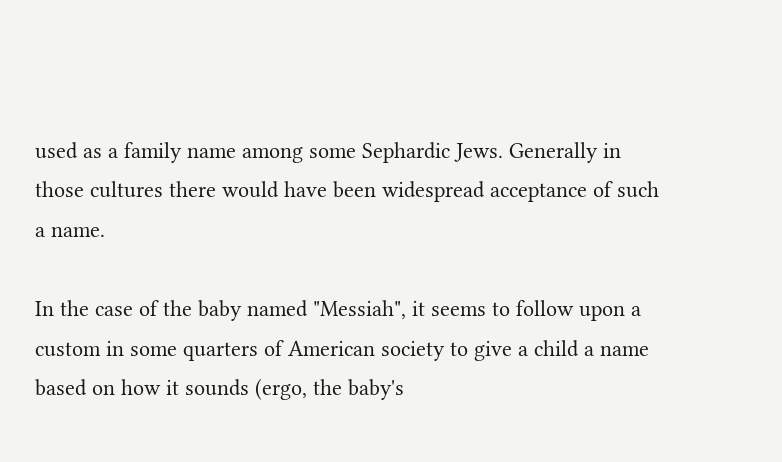used as a family name among some Sephardic Jews. Generally in those cultures there would have been widespread acceptance of such a name.

In the case of the baby named "Messiah", it seems to follow upon a custom in some quarters of American society to give a child a name based on how it sounds (ergo, the baby's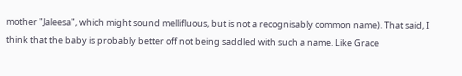mother "Jaleesa", which might sound mellifluous, but is not a recognisably common name). That said, I think that the baby is probably better off not being saddled with such a name. Like Grace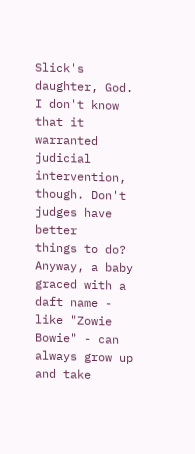Slick's daughter, God. I don't know that it warranted judicial intervention, though. Don't judges have better
things to do? Anyway, a baby graced with a daft name - like "Zowie Bowie" - can always grow up and take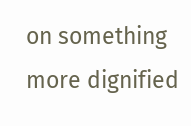on something more dignified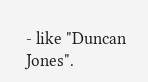- like "Duncan Jones".